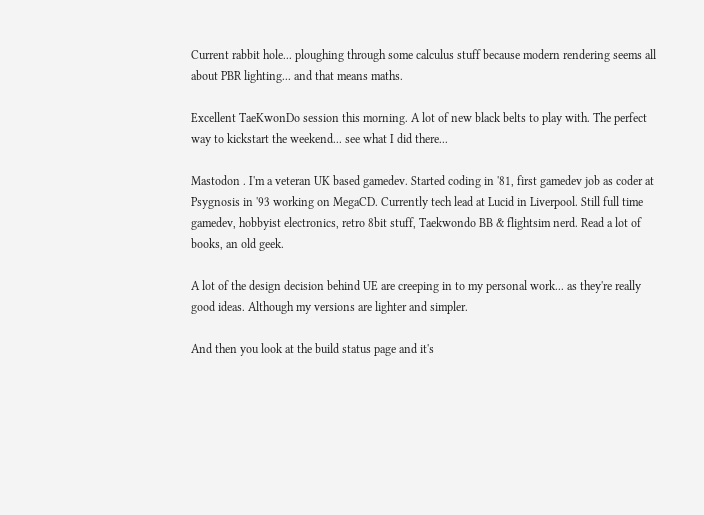Current rabbit hole... ploughing through some calculus stuff because modern rendering seems all about PBR lighting... and that means maths.

Excellent TaeKwonDo session this morning. A lot of new black belts to play with. The perfect way to kickstart the weekend... see what I did there...

Mastodon . I'm a veteran UK based gamedev. Started coding in '81, first gamedev job as coder at Psygnosis in '93 working on MegaCD. Currently tech lead at Lucid in Liverpool. Still full time gamedev, hobbyist electronics, retro 8bit stuff, Taekwondo BB & flightsim nerd. Read a lot of books, an old geek.

A lot of the design decision behind UE are creeping in to my personal work... as they're really good ideas. Although my versions are lighter and simpler.

And then you look at the build status page and it's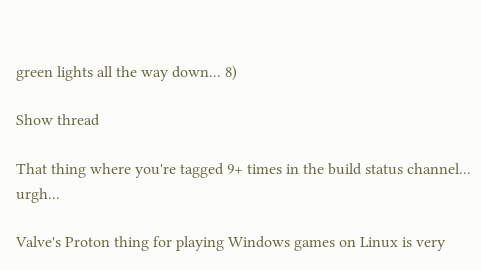green lights all the way down... 8)

Show thread

That thing where you're tagged 9+ times in the build status channel... urgh...

Valve's Proton thing for playing Windows games on Linux is very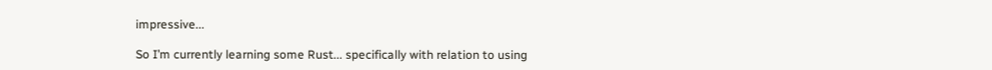impressive...

So I’m currently learning some Rust... specifically with relation to using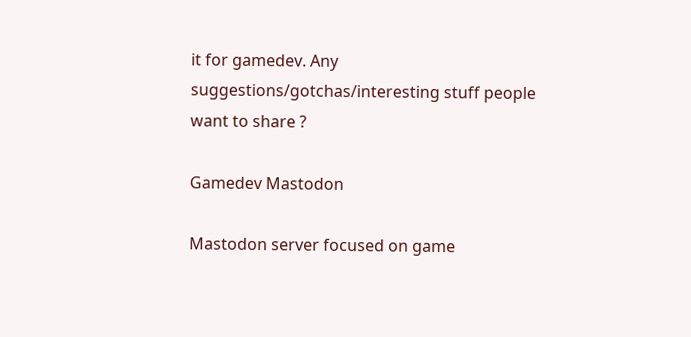it for gamedev. Any suggestions/gotchas/interesting stuff people want to share ?

Gamedev Mastodon

Mastodon server focused on game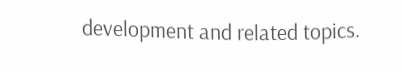development and related topics.